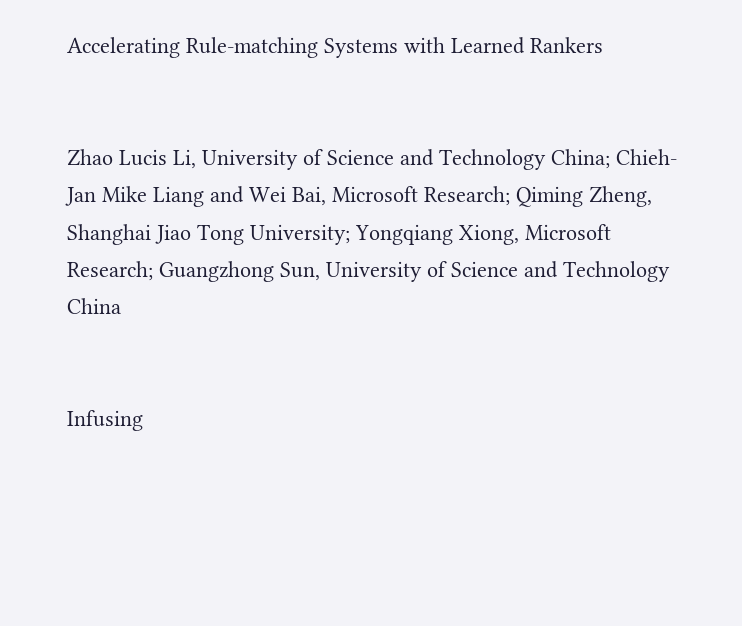Accelerating Rule-matching Systems with Learned Rankers


Zhao Lucis Li, University of Science and Technology China; Chieh-Jan Mike Liang and Wei Bai, Microsoft Research; Qiming Zheng, Shanghai Jiao Tong University; Yongqiang Xiong, Microsoft Research; Guangzhong Sun, University of Science and Technology China


Infusing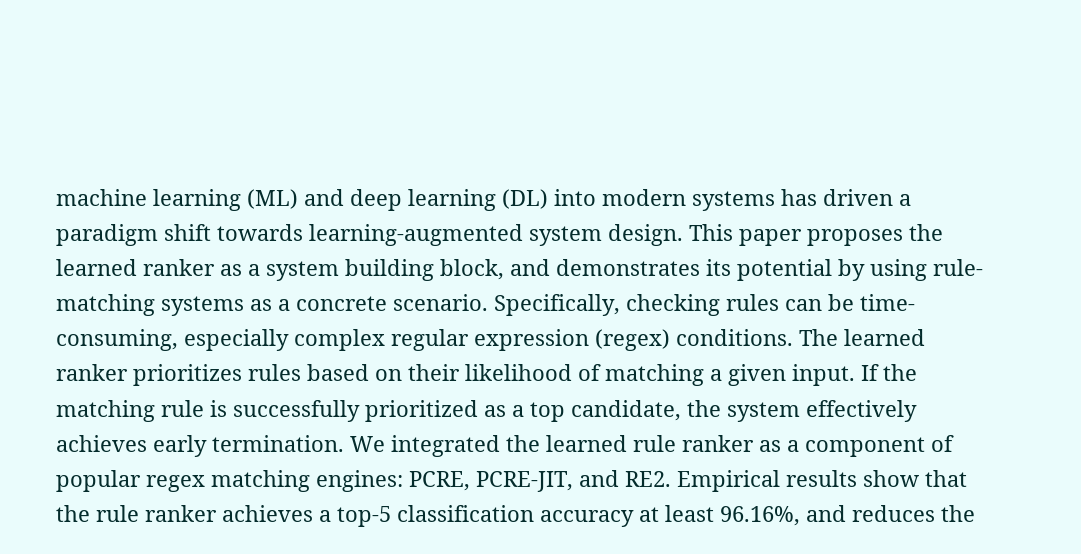machine learning (ML) and deep learning (DL) into modern systems has driven a paradigm shift towards learning-augmented system design. This paper proposes the learned ranker as a system building block, and demonstrates its potential by using rule-matching systems as a concrete scenario. Specifically, checking rules can be time-consuming, especially complex regular expression (regex) conditions. The learned ranker prioritizes rules based on their likelihood of matching a given input. If the matching rule is successfully prioritized as a top candidate, the system effectively achieves early termination. We integrated the learned rule ranker as a component of popular regex matching engines: PCRE, PCRE-JIT, and RE2. Empirical results show that the rule ranker achieves a top-5 classification accuracy at least 96.16%, and reduces the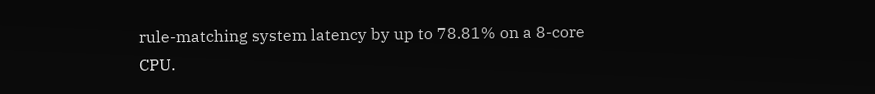rule-matching system latency by up to 78.81% on a 8-core CPU.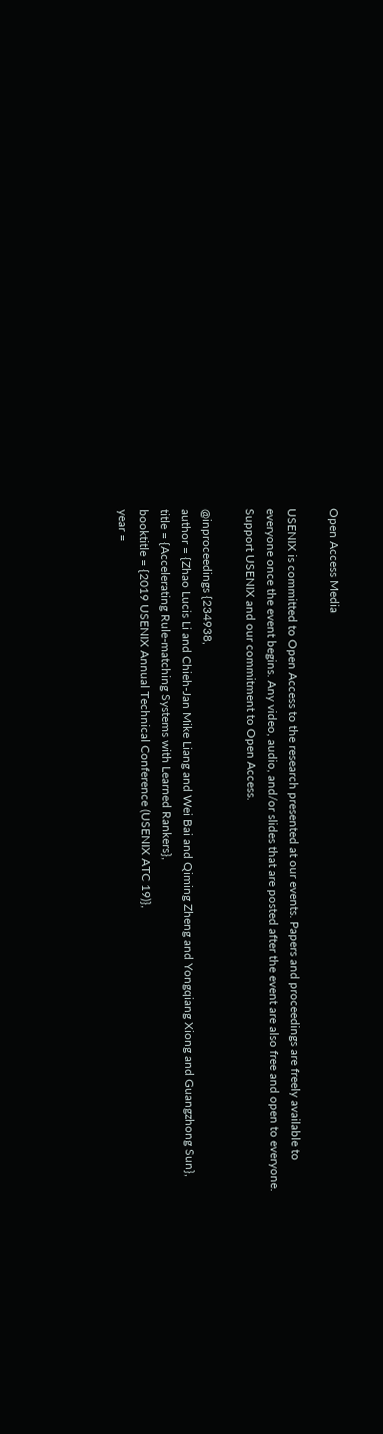Open Access Media

USENIX is committed to Open Access to the research presented at our events. Papers and proceedings are freely available to everyone once the event begins. Any video, audio, and/or slides that are posted after the event are also free and open to everyone. Support USENIX and our commitment to Open Access.

@inproceedings {234938,
author = {Zhao Lucis Li and Chieh-Jan Mike Liang and Wei Bai and Qiming Zheng and Yongqiang Xiong and Guangzhong Sun},
title = {Accelerating Rule-matching Systems with Learned Rankers},
booktitle = {2019 USENIX Annual Technical Conference (USENIX ATC 19)},
year =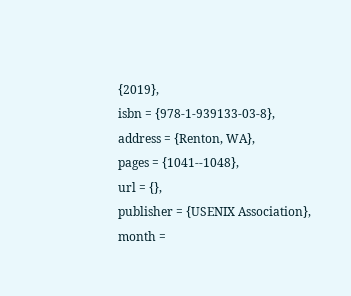{2019},
isbn = {978-1-939133-03-8},
address = {Renton, WA},
pages = {1041--1048},
url = {},
publisher = {USENIX Association},
month =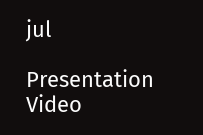jul

Presentation Video